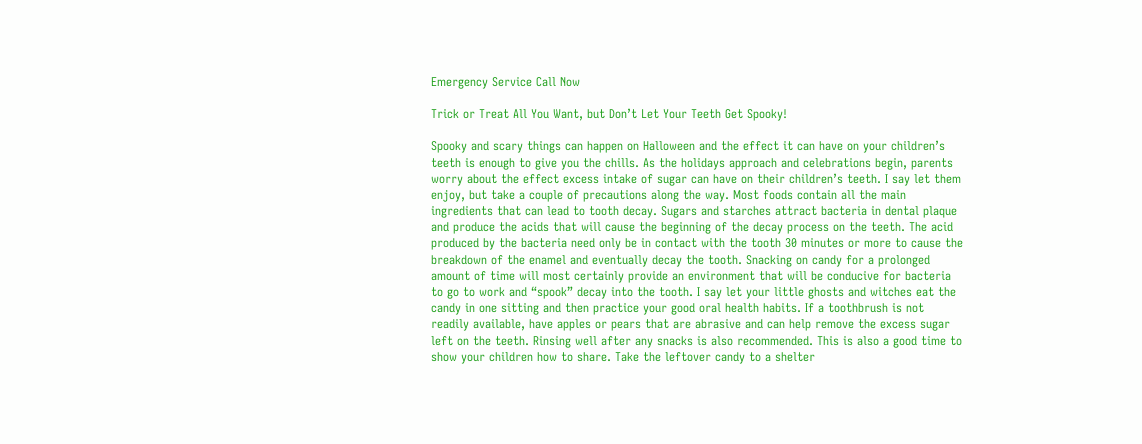Emergency Service Call Now

Trick or Treat All You Want, but Don’t Let Your Teeth Get Spooky!

Spooky and scary things can happen on Halloween and the effect it can have on your children’s teeth is enough to give you the chills. As the holidays approach and celebrations begin, parents worry about the effect excess intake of sugar can have on their children’s teeth. I say let them enjoy, but take a couple of precautions along the way. Most foods contain all the main ingredients that can lead to tooth decay. Sugars and starches attract bacteria in dental plaque and produce the acids that will cause the beginning of the decay process on the teeth. The acid produced by the bacteria need only be in contact with the tooth 30 minutes or more to cause the breakdown of the enamel and eventually decay the tooth. Snacking on candy for a prolonged amount of time will most certainly provide an environment that will be conducive for bacteria to go to work and “spook” decay into the tooth. I say let your little ghosts and witches eat the candy in one sitting and then practice your good oral health habits. If a toothbrush is not readily available, have apples or pears that are abrasive and can help remove the excess sugar left on the teeth. Rinsing well after any snacks is also recommended. This is also a good time to show your children how to share. Take the leftover candy to a shelter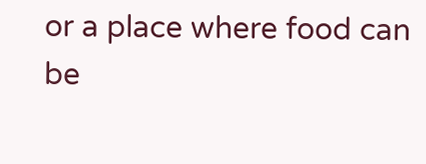or a place where food can be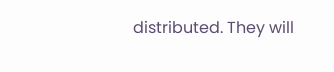distributed. They will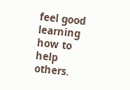feel good learning how to help others.